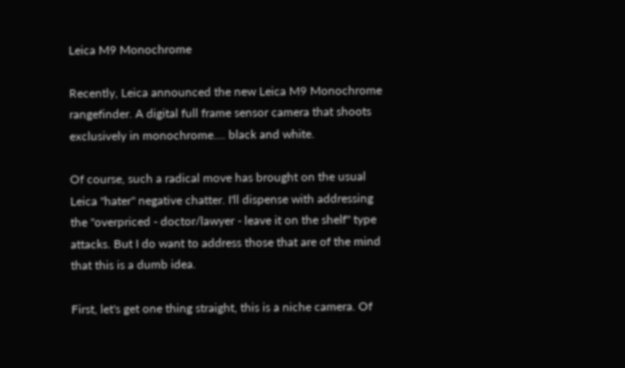Leica M9 Monochrome

Recently, Leica announced the new Leica M9 Monochrome rangefinder. A digital full frame sensor camera that shoots exclusively in monochrome.... black and white.

Of course, such a radical move has brought on the usual Leica "hater" negative chatter. I'll dispense with addressing the "overpriced - doctor/lawyer - leave it on the shelf" type attacks. But I do want to address those that are of the mind that this is a dumb idea.

First, let's get one thing straight, this is a niche camera. Of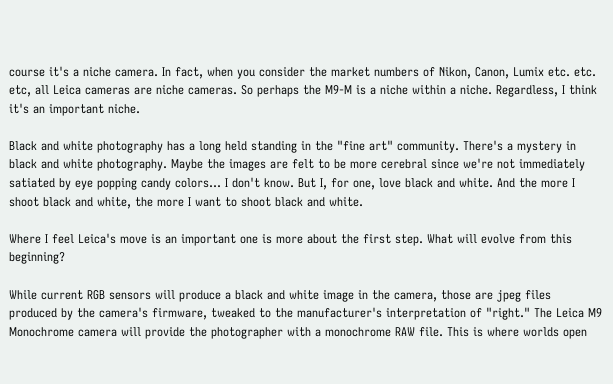course it's a niche camera. In fact, when you consider the market numbers of Nikon, Canon, Lumix etc. etc. etc, all Leica cameras are niche cameras. So perhaps the M9-M is a niche within a niche. Regardless, I think it's an important niche.

Black and white photography has a long held standing in the "fine art" community. There's a mystery in black and white photography. Maybe the images are felt to be more cerebral since we're not immediately satiated by eye popping candy colors... I don't know. But I, for one, love black and white. And the more I shoot black and white, the more I want to shoot black and white.

Where I feel Leica's move is an important one is more about the first step. What will evolve from this beginning?

While current RGB sensors will produce a black and white image in the camera, those are jpeg files produced by the camera's firmware, tweaked to the manufacturer's interpretation of "right." The Leica M9 Monochrome camera will provide the photographer with a monochrome RAW file. This is where worlds open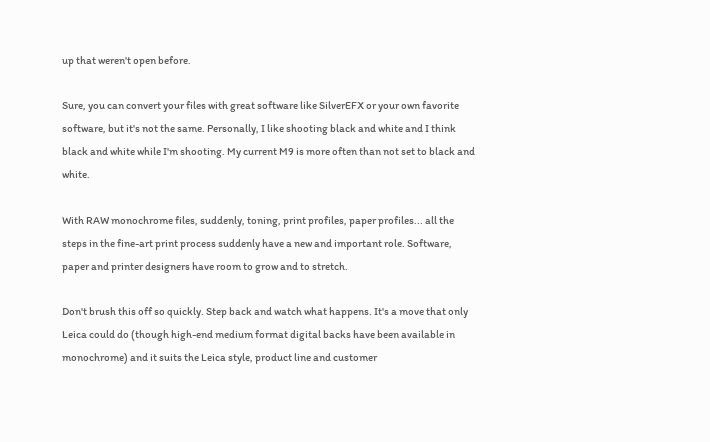up that weren't open before.

Sure, you can convert your files with great software like SilverEFX or your own favorite software, but it's not the same. Personally, I like shooting black and white and I think black and white while I'm shooting. My current M9 is more often than not set to black and white.

With RAW monochrome files, suddenly, toning, print profiles, paper profiles... all the steps in the fine-art print process suddenly have a new and important role. Software, paper and printer designers have room to grow and to stretch.

Don't brush this off so quickly. Step back and watch what happens. It's a move that only Leica could do (though high-end medium format digital backs have been available in monochrome) and it suits the Leica style, product line and customer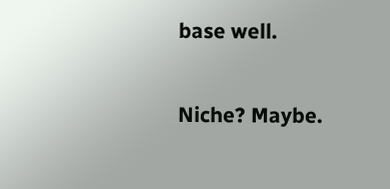base well.

Niche? Maybe.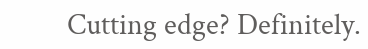Cutting edge? Definitely.